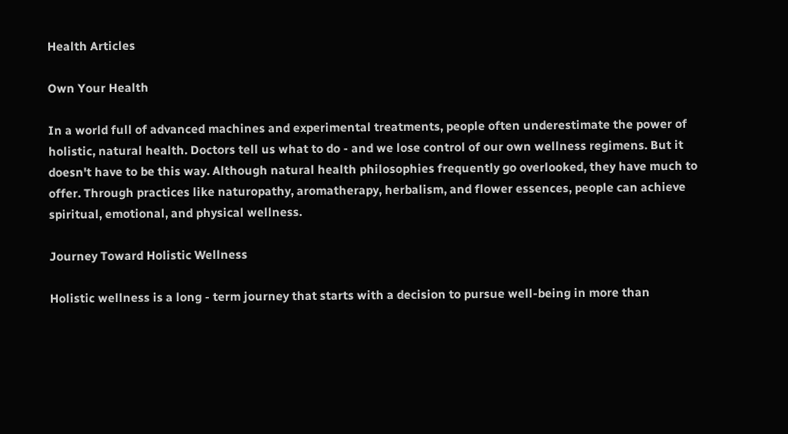Health Articles

Own Your Health

In a world full of advanced machines and experimental treatments, people often underestimate the power of holistic, natural health. Doctors tell us what to do - and we lose control of our own wellness regimens. But it doesn't have to be this way. Although natural health philosophies frequently go overlooked, they have much to offer. Through practices like naturopathy, aromatherapy, herbalism, and flower essences, people can achieve spiritual, emotional, and physical wellness.

Journey Toward Holistic Wellness

Holistic wellness is a long - term journey that starts with a decision to pursue well-being in more than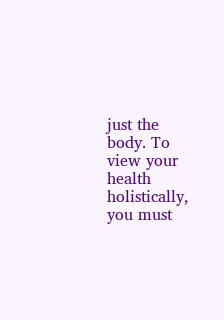just the body. To view your health holistically, you must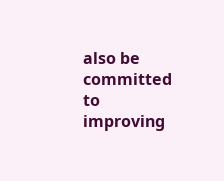also be committed to improving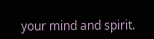your mind and spirit.